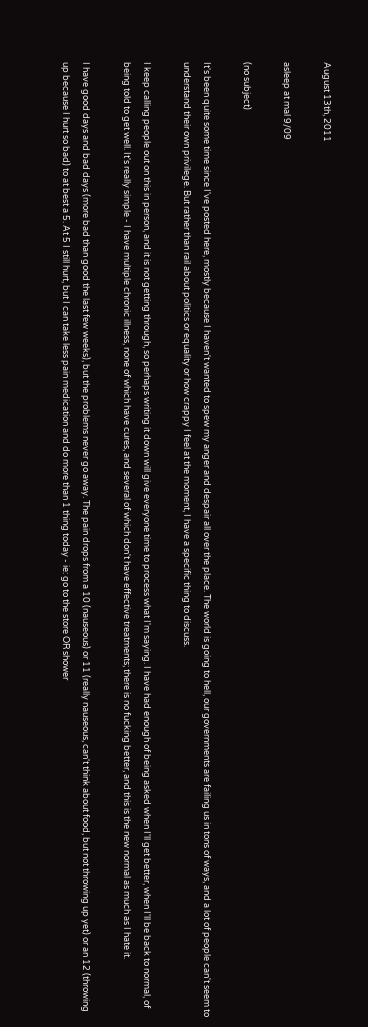August 13th, 2011

asleep at mal 9/09

(no subject)

It's been quite some time since I've posted here, mostly because I haven't wanted to spew my anger and despair all over the place. The world is going to hell, our governments are failing us in tons of ways, and a lot of people can't seem to understand their own privilege. But rather than rail about politics or equality or how crappy I feel at the moment, I have a specific thing to discuss.

I keep calling people out on this in person, and it is not getting through, so perhaps writing it down will give everyone time to process what I'm saying. I have had enough of being asked when I'll get better, when I'll be back to normal, of being told to get well. It's really simple - I have multiple chronic illness, none of which have cures, and several of which don't have effective treatments; there is no fucking better, and this is the new normal as much as I hate it.

I have good days and bad days (more bad than good the last few weeks), but the problems never go away. The pain drops from a 10 (nauseous) or 11 (really nauseous, can't think about food, but not throwing up yet) or an 12 (throwing up because I hurt so bad) to at best a 5. At 5 I still hurt, but I can take less pain medication and do more than 1 thing today - ie: go to the store OR shower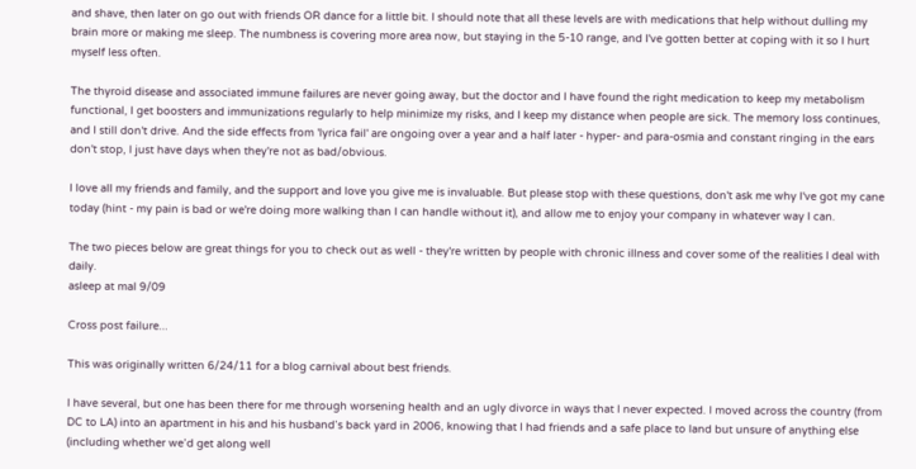and shave, then later on go out with friends OR dance for a little bit. I should note that all these levels are with medications that help without dulling my brain more or making me sleep. The numbness is covering more area now, but staying in the 5-10 range, and I've gotten better at coping with it so I hurt myself less often.

The thyroid disease and associated immune failures are never going away, but the doctor and I have found the right medication to keep my metabolism functional, I get boosters and immunizations regularly to help minimize my risks, and I keep my distance when people are sick. The memory loss continues, and I still don't drive. And the side effects from 'lyrica fail' are ongoing over a year and a half later - hyper- and para-osmia and constant ringing in the ears don't stop, I just have days when they're not as bad/obvious.

I love all my friends and family, and the support and love you give me is invaluable. But please stop with these questions, don't ask me why I've got my cane today (hint - my pain is bad or we're doing more walking than I can handle without it), and allow me to enjoy your company in whatever way I can.

The two pieces below are great things for you to check out as well - they're written by people with chronic illness and cover some of the realities I deal with daily.
asleep at mal 9/09

Cross post failure...

This was originally written 6/24/11 for a blog carnival about best friends.

I have several, but one has been there for me through worsening health and an ugly divorce in ways that I never expected. I moved across the country (from DC to LA) into an apartment in his and his husband’s back yard in 2006, knowing that I had friends and a safe place to land but unsure of anything else (including whether we’d get along well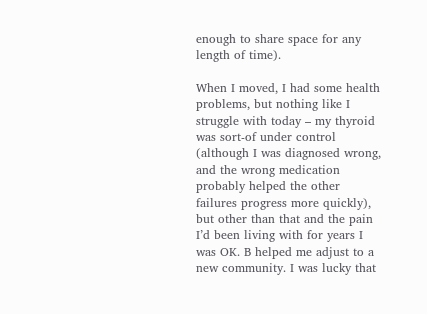enough to share space for any length of time).

When I moved, I had some health problems, but nothing like I struggle with today – my thyroid was sort-of under control (although I was diagnosed wrong, and the wrong medication probably helped the other failures progress more quickly), but other than that and the pain I’d been living with for years I was OK. B helped me adjust to a new community. I was lucky that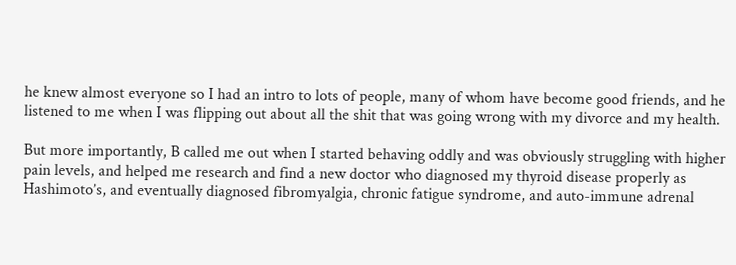he knew almost everyone so I had an intro to lots of people, many of whom have become good friends, and he listened to me when I was flipping out about all the shit that was going wrong with my divorce and my health.

But more importantly, B called me out when I started behaving oddly and was obviously struggling with higher pain levels, and helped me research and find a new doctor who diagnosed my thyroid disease properly as Hashimoto’s, and eventually diagnosed fibromyalgia, chronic fatigue syndrome, and auto-immune adrenal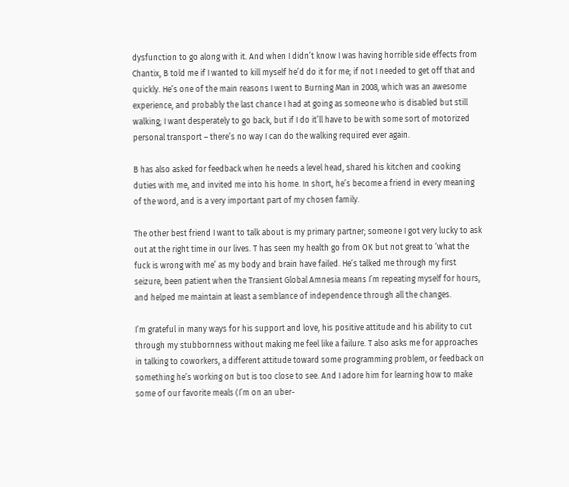dysfunction to go along with it. And when I didn’t know I was having horrible side effects from Chantix, B told me if I wanted to kill myself he’d do it for me; if not I needed to get off that and quickly. He’s one of the main reasons I went to Burning Man in 2008, which was an awesome experience, and probably the last chance I had at going as someone who is disabled but still walking; I want desperately to go back, but if I do it’ll have to be with some sort of motorized personal transport – there’s no way I can do the walking required ever again.

B has also asked for feedback when he needs a level head, shared his kitchen and cooking duties with me, and invited me into his home. In short, he’s become a friend in every meaning of the word, and is a very important part of my chosen family.

The other best friend I want to talk about is my primary partner; someone I got very lucky to ask out at the right time in our lives. T has seen my health go from OK but not great to ‘what the fuck is wrong with me’ as my body and brain have failed. He’s talked me through my first seizure, been patient when the Transient Global Amnesia means I’m repeating myself for hours, and helped me maintain at least a semblance of independence through all the changes.

I’m grateful in many ways for his support and love, his positive attitude and his ability to cut through my stubbornness without making me feel like a failure. T also asks me for approaches in talking to coworkers, a different attitude toward some programming problem, or feedback on something he’s working on but is too close to see. And I adore him for learning how to make some of our favorite meals (I’m on an uber-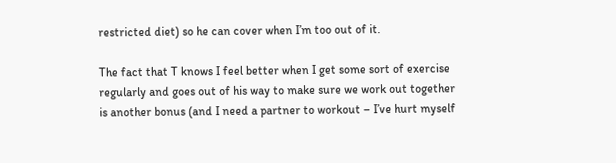restricted diet) so he can cover when I’m too out of it.

The fact that T knows I feel better when I get some sort of exercise regularly and goes out of his way to make sure we work out together is another bonus (and I need a partner to workout – I’ve hurt myself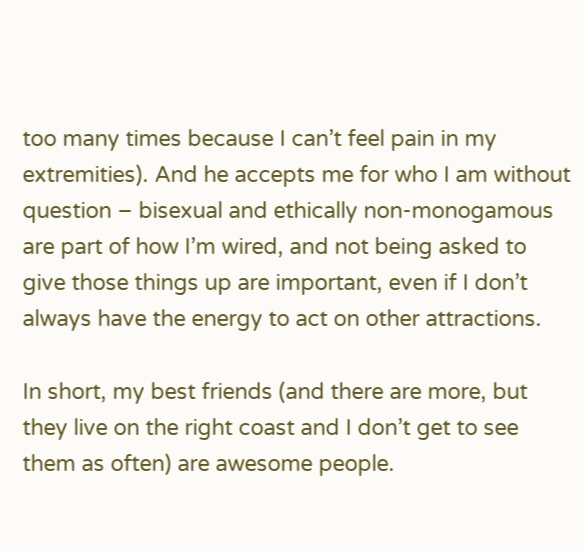too many times because I can’t feel pain in my extremities). And he accepts me for who I am without question – bisexual and ethically non-monogamous are part of how I’m wired, and not being asked to give those things up are important, even if I don’t always have the energy to act on other attractions.

In short, my best friends (and there are more, but they live on the right coast and I don’t get to see them as often) are awesome people.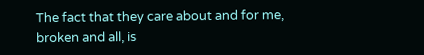The fact that they care about and for me, broken and all, is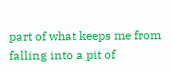part of what keeps me from falling into a pit of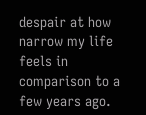despair at how narrow my life feels in comparison to a few years ago.